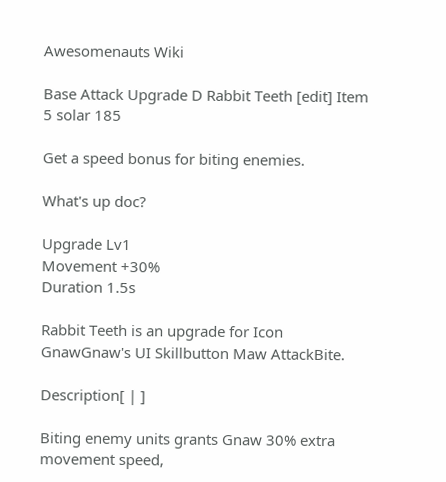Awesomenauts Wiki

Base Attack Upgrade D Rabbit Teeth [edit] Item 5 solar 185

Get a speed bonus for biting enemies.

What's up doc?

Upgrade Lv1
Movement +30%
Duration 1.5s

Rabbit Teeth is an upgrade for Icon GnawGnaw's UI Skillbutton Maw AttackBite.

Description[ | ]

Biting enemy units grants Gnaw 30% extra movement speed,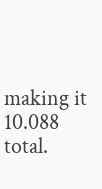making it 10.088 total.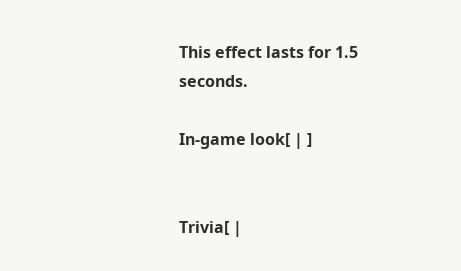This effect lasts for 1.5 seconds.

In-game look[ | ]


Trivia[ |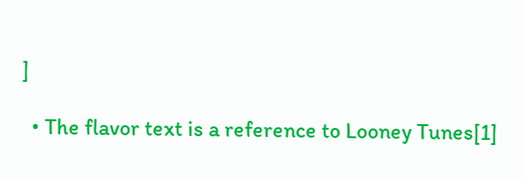]

  • The flavor text is a reference to Looney Tunes[1]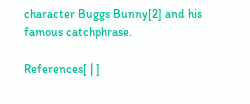character Buggs Bunny[2] and his famous catchphrase.

References[ | ]